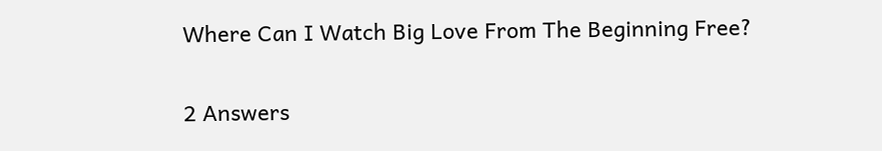Where Can I Watch Big Love From The Beginning Free?


2 Answers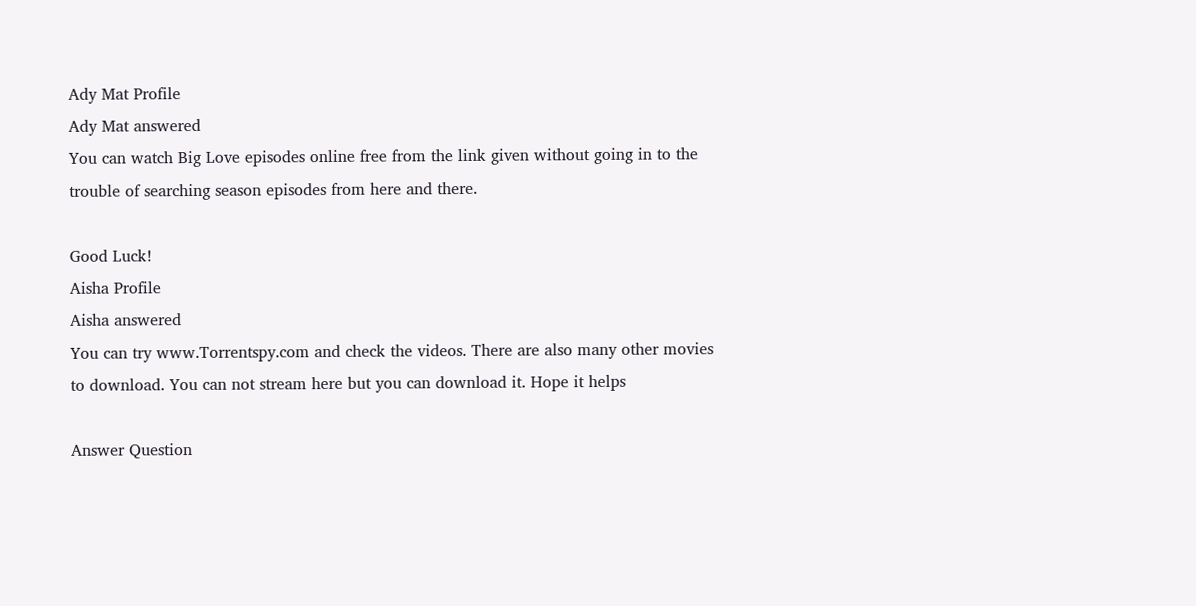Ady Mat Profile
Ady Mat answered
You can watch Big Love episodes online free from the link given without going in to the trouble of searching season episodes from here and there.

Good Luck!
Aisha Profile
Aisha answered
You can try www.Torrentspy.com and check the videos. There are also many other movies to download. You can not stream here but you can download it. Hope it helps

Answer Question